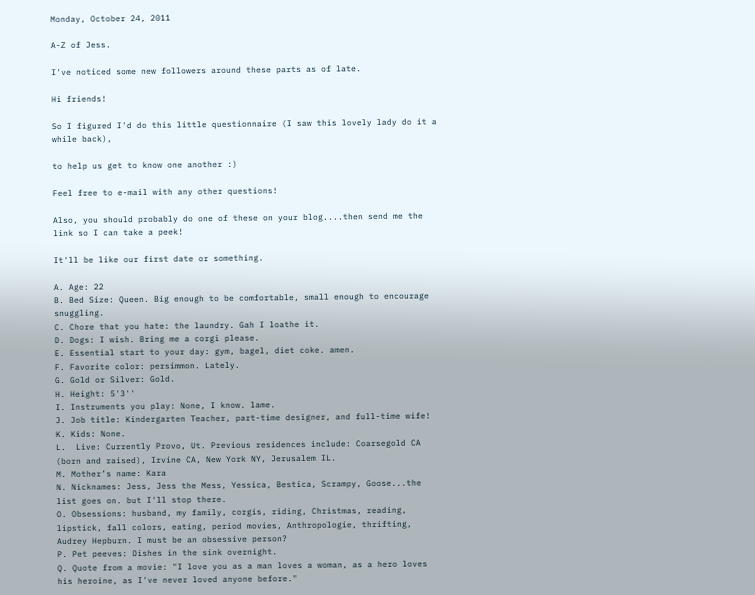Monday, October 24, 2011

A-Z of Jess.

I've noticed some new followers around these parts as of late.

Hi friends!

So I figured I'd do this little questionnaire (I saw this lovely lady do it a while back),

to help us get to know one another :)

Feel free to e-mail with any other questions!

Also, you should probably do one of these on your blog....then send me the link so I can take a peek!

It'll be like our first date or something.

A. Age: 22
B. Bed Size: Queen. Big enough to be comfortable, small enough to encourage snuggling.
C. Chore that you hate: the laundry. Gah I loathe it.
D. Dogs: I wish. Bring me a corgi please.
E. Essential start to your day: gym, bagel, diet coke. amen.
F. Favorite color: persimmon. Lately.
G. Gold or Silver: Gold.
H. Height: 5'3''
I. Instruments you play: None, I know. lame.
J. Job title: Kindergarten Teacher, part-time designer, and full-time wife!
K. Kids: None.
L.  Live: Currently Provo, Ut. Previous residences include: Coarsegold CA
(born and raised), Irvine CA, New York NY, Jerusalem IL.
M. Mother’s name: Kara
N. Nicknames: Jess, Jess the Mess, Yessica, Bestica, Scrampy, Goose...the list goes on. but I'll stop there.
O. Obsessions: husband, my family, corgis, riding, Christmas, reading, lipstick, fall colors, eating, period movies, Anthropologie, thrifting, Audrey Hepburn. I must be an obsessive person?
P. Pet peeves: Dishes in the sink overnight.
Q. Quote from a movie: "I love you as a man loves a woman, as a hero loves his heroine, as I've never loved anyone before."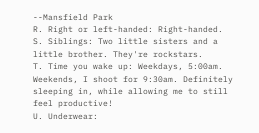--Mansfield Park
R. Right or left-handed: Right-handed.
S. Siblings: Two little sisters and a little brother. They're rockstars.
T. Time you wake up: Weekdays, 5:00am. Weekends, I shoot for 9:30am. Definitely sleeping in, while allowing me to still feel productive!
U. Underwear: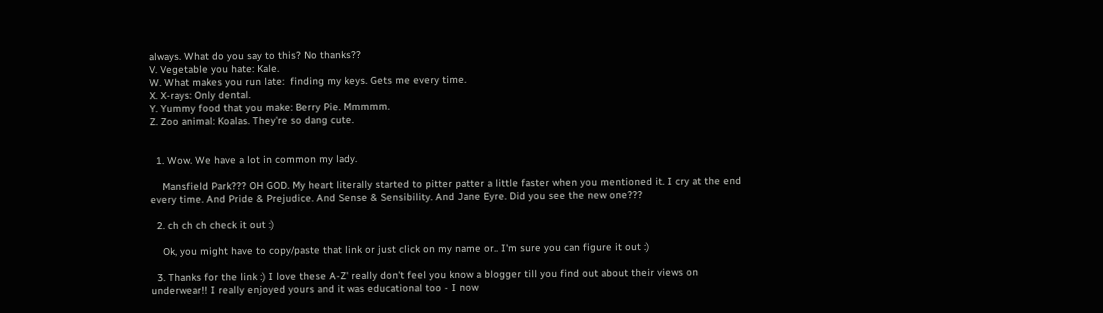always. What do you say to this? No thanks??
V. Vegetable you hate: Kale.
W. What makes you run late:  finding my keys. Gets me every time.
X. X-rays: Only dental.
Y. Yummy food that you make: Berry Pie. Mmmmm.
Z. Zoo animal: Koalas. They're so dang cute.


  1. Wow. We have a lot in common my lady.

    Mansfield Park??? OH GOD. My heart literally started to pitter patter a little faster when you mentioned it. I cry at the end every time. And Pride & Prejudice. And Sense & Sensibility. And Jane Eyre. Did you see the new one???

  2. ch ch ch check it out :)

    Ok, you might have to copy/paste that link or just click on my name or.. I'm sure you can figure it out :)

  3. Thanks for the link :) I love these A-Z' really don't feel you know a blogger till you find out about their views on underwear!! I really enjoyed yours and it was educational too - I now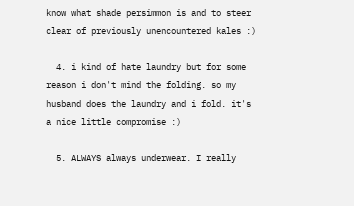know what shade persimmon is and to steer clear of previously unencountered kales :)

  4. i kind of hate laundry but for some reason i don't mind the folding. so my husband does the laundry and i fold. it's a nice little compromise :)

  5. ALWAYS always underwear. I really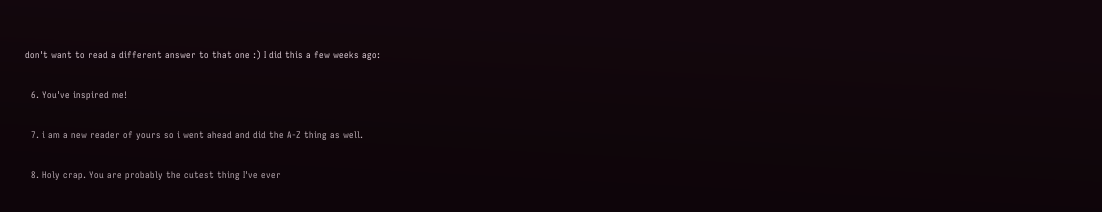don't want to read a different answer to that one :) I did this a few weeks ago:

  6. You've inspired me!

  7. i am a new reader of yours so i went ahead and did the A-Z thing as well.

  8. Holy crap. You are probably the cutest thing I've ever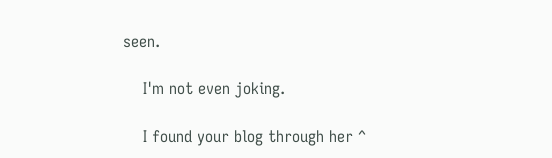seen.

    I'm not even joking.

    I found your blog through her ^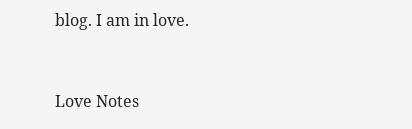blog. I am in love.


Love Notes